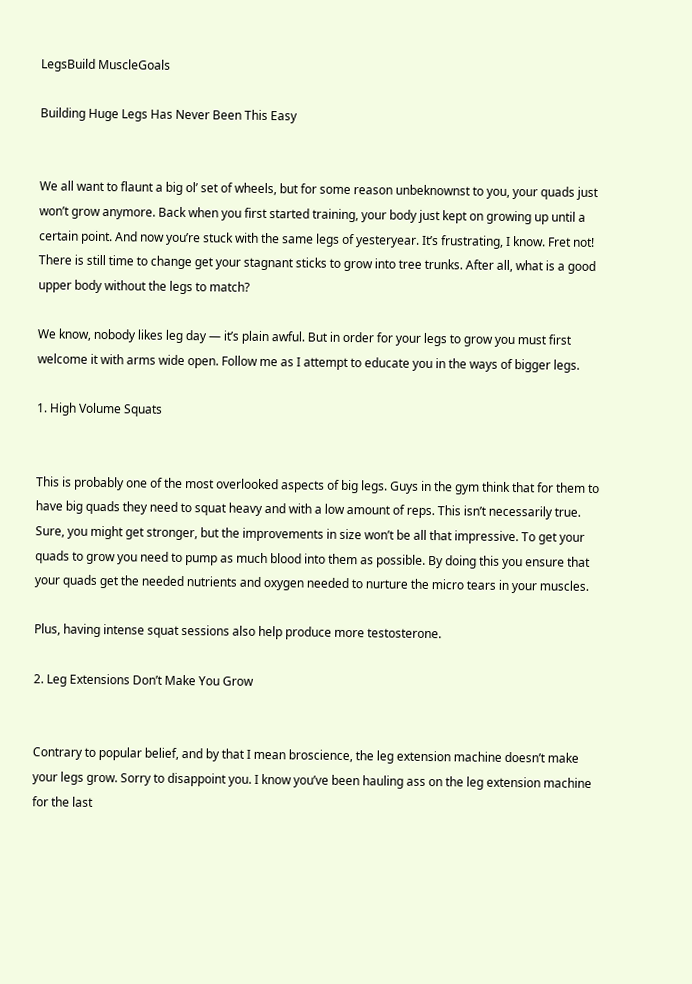LegsBuild MuscleGoals

Building Huge Legs Has Never Been This Easy


We all want to flaunt a big ol’ set of wheels, but for some reason unbeknownst to you, your quads just won’t grow anymore. Back when you first started training, your body just kept on growing up until a certain point. And now you’re stuck with the same legs of yesteryear. It’s frustrating, I know. Fret not! There is still time to change get your stagnant sticks to grow into tree trunks. After all, what is a good upper body without the legs to match?

We know, nobody likes leg day — it’s plain awful. But in order for your legs to grow you must first welcome it with arms wide open. Follow me as I attempt to educate you in the ways of bigger legs.

1. High Volume Squats


This is probably one of the most overlooked aspects of big legs. Guys in the gym think that for them to have big quads they need to squat heavy and with a low amount of reps. This isn’t necessarily true. Sure, you might get stronger, but the improvements in size won’t be all that impressive. To get your quads to grow you need to pump as much blood into them as possible. By doing this you ensure that your quads get the needed nutrients and oxygen needed to nurture the micro tears in your muscles.

Plus, having intense squat sessions also help produce more testosterone.

2. Leg Extensions Don’t Make You Grow


Contrary to popular belief, and by that I mean broscience, the leg extension machine doesn’t make your legs grow. Sorry to disappoint you. I know you’ve been hauling ass on the leg extension machine for the last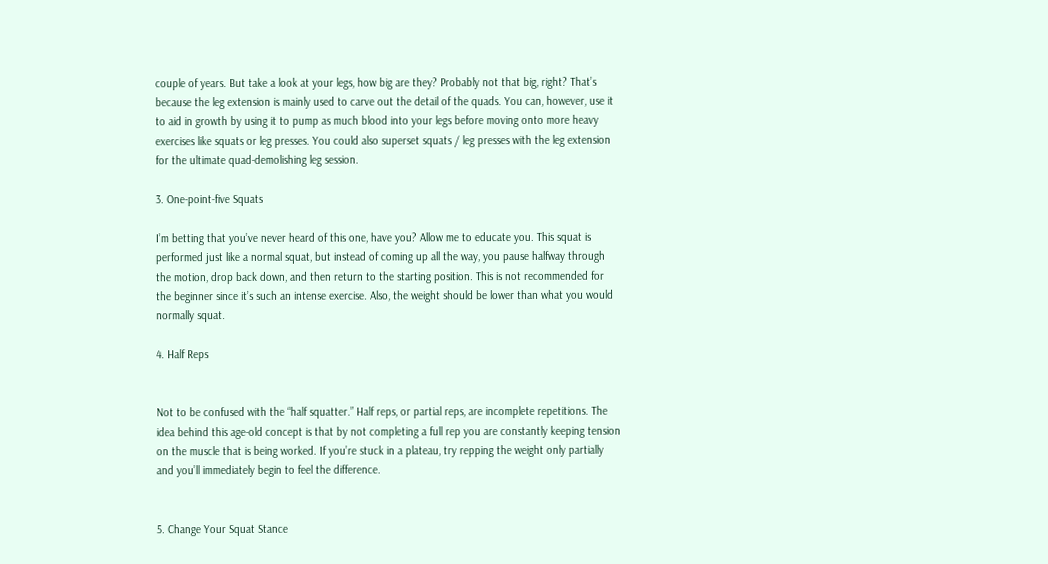couple of years. But take a look at your legs, how big are they? Probably not that big, right? That’s because the leg extension is mainly used to carve out the detail of the quads. You can, however, use it to aid in growth by using it to pump as much blood into your legs before moving onto more heavy exercises like squats or leg presses. You could also superset squats / leg presses with the leg extension for the ultimate quad-demolishing leg session.

3. One-point-five Squats

I’m betting that you’ve never heard of this one, have you? Allow me to educate you. This squat is performed just like a normal squat, but instead of coming up all the way, you pause halfway through the motion, drop back down, and then return to the starting position. This is not recommended for the beginner since it’s such an intense exercise. Also, the weight should be lower than what you would normally squat.

4. Half Reps


Not to be confused with the “half squatter.” Half reps, or partial reps, are incomplete repetitions. The idea behind this age-old concept is that by not completing a full rep you are constantly keeping tension on the muscle that is being worked. If you’re stuck in a plateau, try repping the weight only partially and you’ll immediately begin to feel the difference.


5. Change Your Squat Stance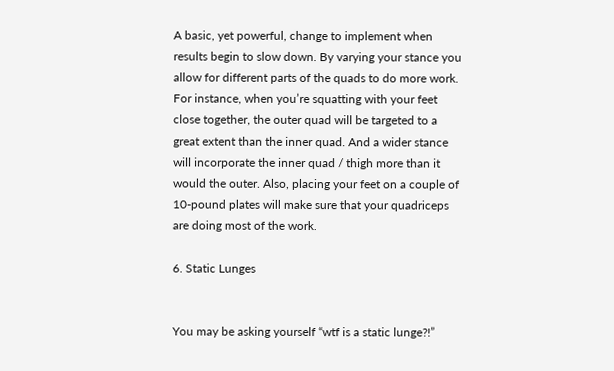A basic, yet powerful, change to implement when results begin to slow down. By varying your stance you allow for different parts of the quads to do more work. For instance, when you’re squatting with your feet close together, the outer quad will be targeted to a great extent than the inner quad. And a wider stance will incorporate the inner quad / thigh more than it would the outer. Also, placing your feet on a couple of 10-pound plates will make sure that your quadriceps are doing most of the work.

6. Static Lunges


You may be asking yourself “wtf is a static lunge?!”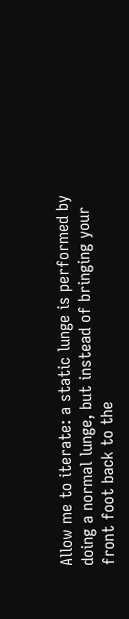Allow me to iterate: a static lunge is performed by doing a normal lunge, but instead of bringing your front foot back to the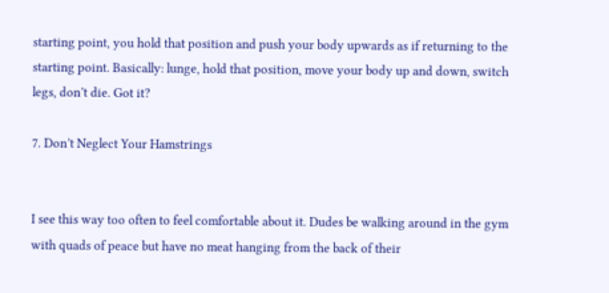starting point, you hold that position and push your body upwards as if returning to the starting point. Basically: lunge, hold that position, move your body up and down, switch legs, don’t die. Got it?

7. Don’t Neglect Your Hamstrings


I see this way too often to feel comfortable about it. Dudes be walking around in the gym with quads of peace but have no meat hanging from the back of their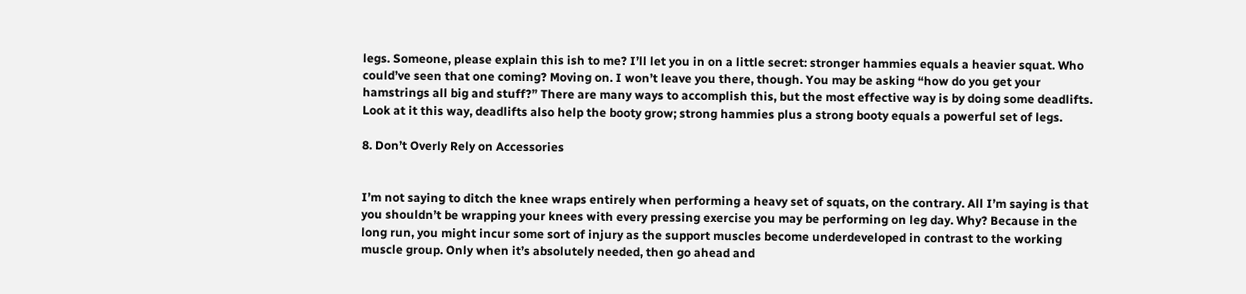legs. Someone, please explain this ish to me? I’ll let you in on a little secret: stronger hammies equals a heavier squat. Who could’ve seen that one coming? Moving on. I won’t leave you there, though. You may be asking “how do you get your hamstrings all big and stuff?” There are many ways to accomplish this, but the most effective way is by doing some deadlifts. Look at it this way, deadlifts also help the booty grow; strong hammies plus a strong booty equals a powerful set of legs.

8. Don’t Overly Rely on Accessories


I’m not saying to ditch the knee wraps entirely when performing a heavy set of squats, on the contrary. All I’m saying is that you shouldn’t be wrapping your knees with every pressing exercise you may be performing on leg day. Why? Because in the long run, you might incur some sort of injury as the support muscles become underdeveloped in contrast to the working muscle group. Only when it’s absolutely needed, then go ahead and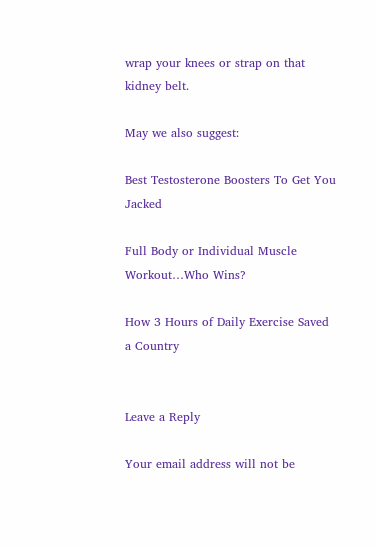wrap your knees or strap on that kidney belt.

May we also suggest:

Best Testosterone Boosters To Get You Jacked

Full Body or Individual Muscle Workout…Who Wins?

How 3 Hours of Daily Exercise Saved a Country


Leave a Reply

Your email address will not be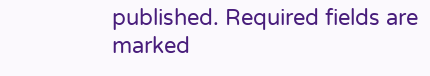published. Required fields are marked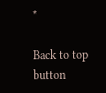*

Back to top button